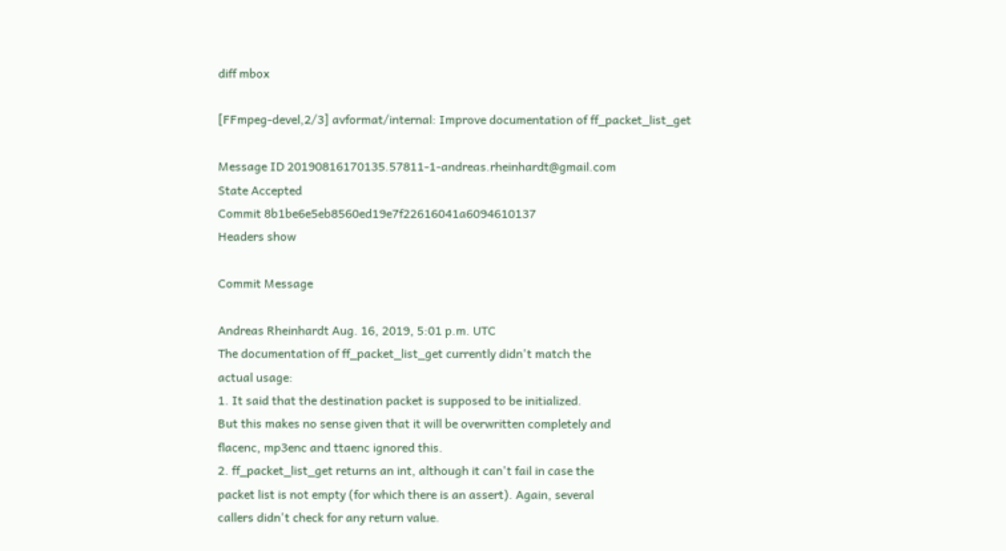diff mbox

[FFmpeg-devel,2/3] avformat/internal: Improve documentation of ff_packet_list_get

Message ID 20190816170135.57811-1-andreas.rheinhardt@gmail.com
State Accepted
Commit 8b1be6e5eb8560ed19e7f22616041a6094610137
Headers show

Commit Message

Andreas Rheinhardt Aug. 16, 2019, 5:01 p.m. UTC
The documentation of ff_packet_list_get currently didn't match the
actual usage:
1. It said that the destination packet is supposed to be initialized.
But this makes no sense given that it will be overwritten completely and
flacenc, mp3enc and ttaenc ignored this.
2. ff_packet_list_get returns an int, although it can't fail in case the
packet list is not empty (for which there is an assert). Again, several
callers didn't check for any return value.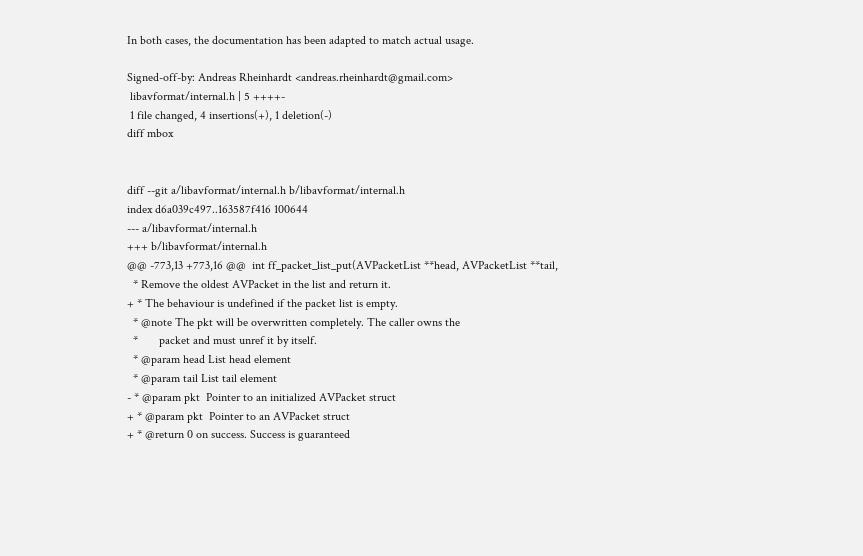In both cases, the documentation has been adapted to match actual usage.

Signed-off-by: Andreas Rheinhardt <andreas.rheinhardt@gmail.com>
 libavformat/internal.h | 5 ++++-
 1 file changed, 4 insertions(+), 1 deletion(-)
diff mbox


diff --git a/libavformat/internal.h b/libavformat/internal.h
index d6a039c497..163587f416 100644
--- a/libavformat/internal.h
+++ b/libavformat/internal.h
@@ -773,13 +773,16 @@  int ff_packet_list_put(AVPacketList **head, AVPacketList **tail,
  * Remove the oldest AVPacket in the list and return it.
+ * The behaviour is undefined if the packet list is empty.
  * @note The pkt will be overwritten completely. The caller owns the
  *       packet and must unref it by itself.
  * @param head List head element
  * @param tail List tail element
- * @param pkt  Pointer to an initialized AVPacket struct
+ * @param pkt  Pointer to an AVPacket struct
+ * @return 0 on success. Success is guaranteed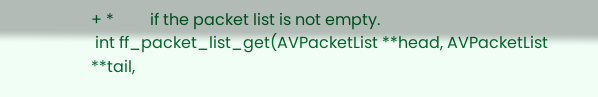+ *         if the packet list is not empty.
 int ff_packet_list_get(AVPacketList **head, AVPacketList **tail,